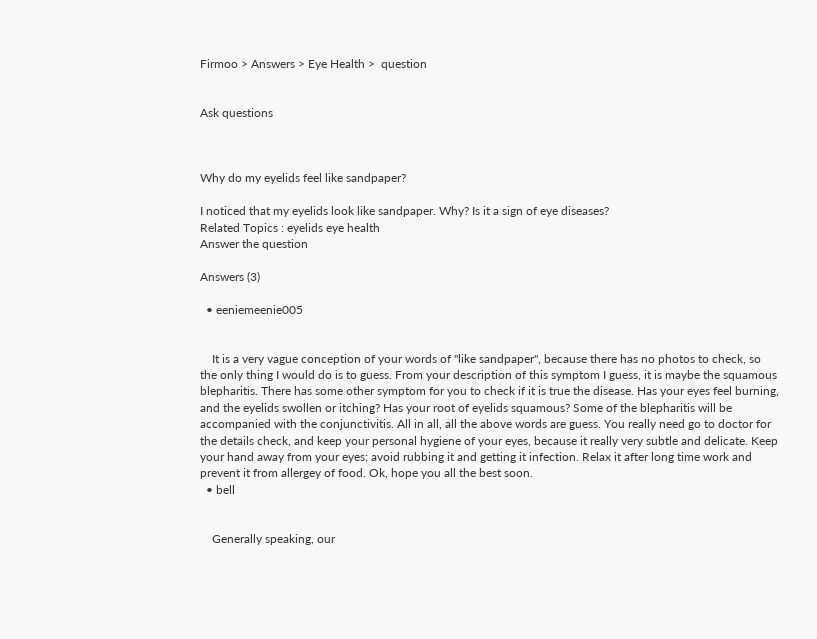Firmoo > Answers > Eye Health >  question


Ask questions



Why do my eyelids feel like sandpaper?

I noticed that my eyelids look like sandpaper. Why? Is it a sign of eye diseases?
Related Topics : eyelids eye health
Answer the question

Answers (3)

  • eeniemeenie005


    It is a very vague conception of your words of "like sandpaper", because there has no photos to check, so the only thing I would do is to guess. From your description of this symptom I guess, it is maybe the squamous blepharitis. There has some other symptom for you to check if it is true the disease. Has your eyes feel burning, and the eyelids swollen or itching? Has your root of eyelids squamous? Some of the blepharitis will be accompanied with the conjunctivitis. All in all, all the above words are guess. You really need go to doctor for the details check, and keep your personal hygiene of your eyes, because it really very subtle and delicate. Keep your hand away from your eyes; avoid rubbing it and getting it infection. Relax it after long time work and prevent it from allergey of food. Ok, hope you all the best soon.
  • bell


    Generally speaking, our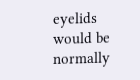eyelids would be normally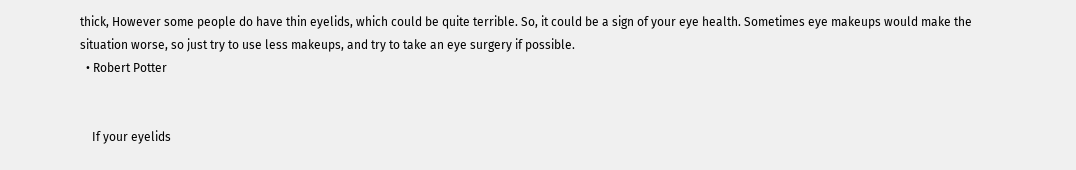thick, However some people do have thin eyelids, which could be quite terrible. So, it could be a sign of your eye health. Sometimes eye makeups would make the situation worse, so just try to use less makeups, and try to take an eye surgery if possible.
  • Robert Potter


    If your eyelids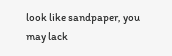look like sandpaper, you may lack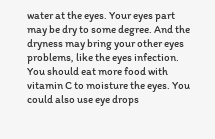water at the eyes. Your eyes part may be dry to some degree. And the dryness may bring your other eyes problems, like the eyes infection. You should eat more food with vitamin C to moisture the eyes. You could also use eye drops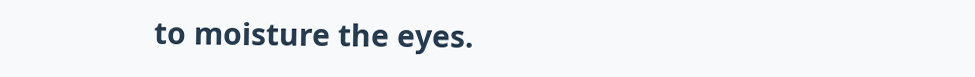to moisture the eyes.